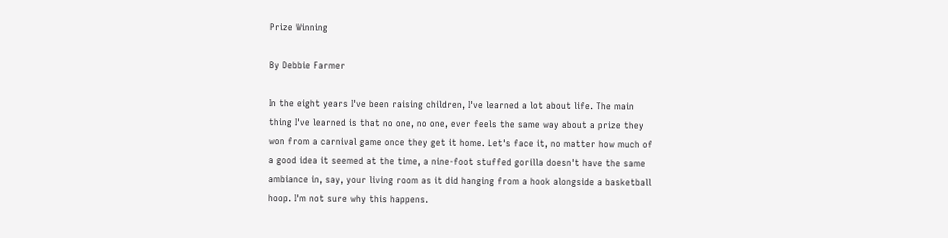Prize Winning

By Debbie Farmer

In the eight years I've been raising children, I've learned a lot about life. The main thing I've learned is that no one, no one, ever feels the same way about a prize they won from a carnival game once they get it home. Let's face it, no matter how much of a good idea it seemed at the time, a nine-foot stuffed gorilla doesn't have the same ambiance in, say, your living room as it did hanging from a hook alongside a basketball hoop. I'm not sure why this happens.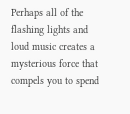Perhaps all of the flashing lights and loud music creates a mysterious force that compels you to spend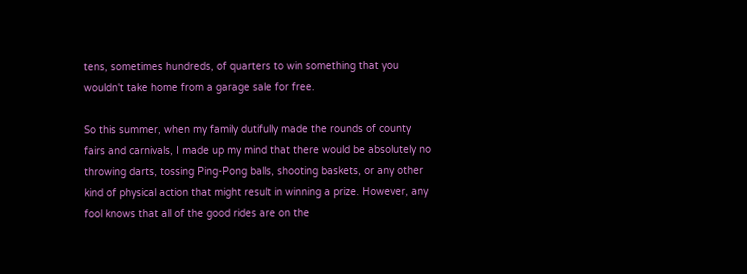tens, sometimes hundreds, of quarters to win something that you wouldn't take home from a garage sale for free.

So this summer, when my family dutifully made the rounds of county fairs and carnivals, I made up my mind that there would be absolutely no throwing darts, tossing Ping-Pong balls, shooting baskets, or any other kind of physical action that might result in winning a prize. However, any fool knows that all of the good rides are on the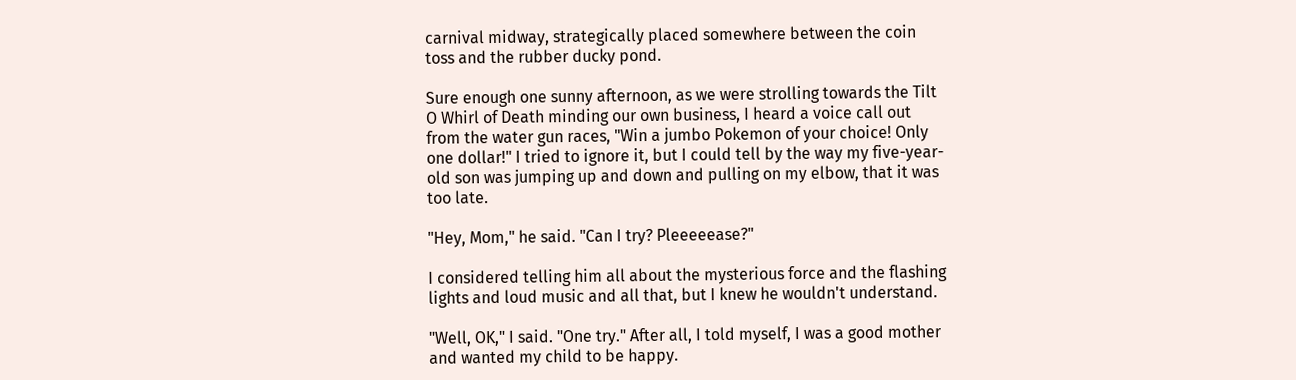carnival midway, strategically placed somewhere between the coin toss and the rubber ducky pond.

Sure enough one sunny afternoon, as we were strolling towards the Tilt O Whirl of Death minding our own business, I heard a voice call out from the water gun races, "Win a jumbo Pokemon of your choice! Only one dollar!" I tried to ignore it, but I could tell by the way my five-year-old son was jumping up and down and pulling on my elbow, that it was too late.

"Hey, Mom," he said. "Can I try? Pleeeeease?"

I considered telling him all about the mysterious force and the flashing lights and loud music and all that, but I knew he wouldn't understand.

"Well, OK," I said. "One try." After all, I told myself, I was a good mother and wanted my child to be happy.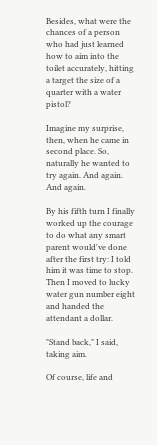Besides, what were the chances of a person who had just learned how to aim into the toilet accurately, hitting a target the size of a quarter with a water pistol?

Imagine my surprise, then, when he came in second place. So, naturally he wanted to try again. And again. And again.

By his fifth turn I finally worked up the courage to do what any smart parent would've done after the first try: I told him it was time to stop. Then I moved to lucky water gun number eight and handed the attendant a dollar.

"Stand back," I said, taking aim.

Of course, life and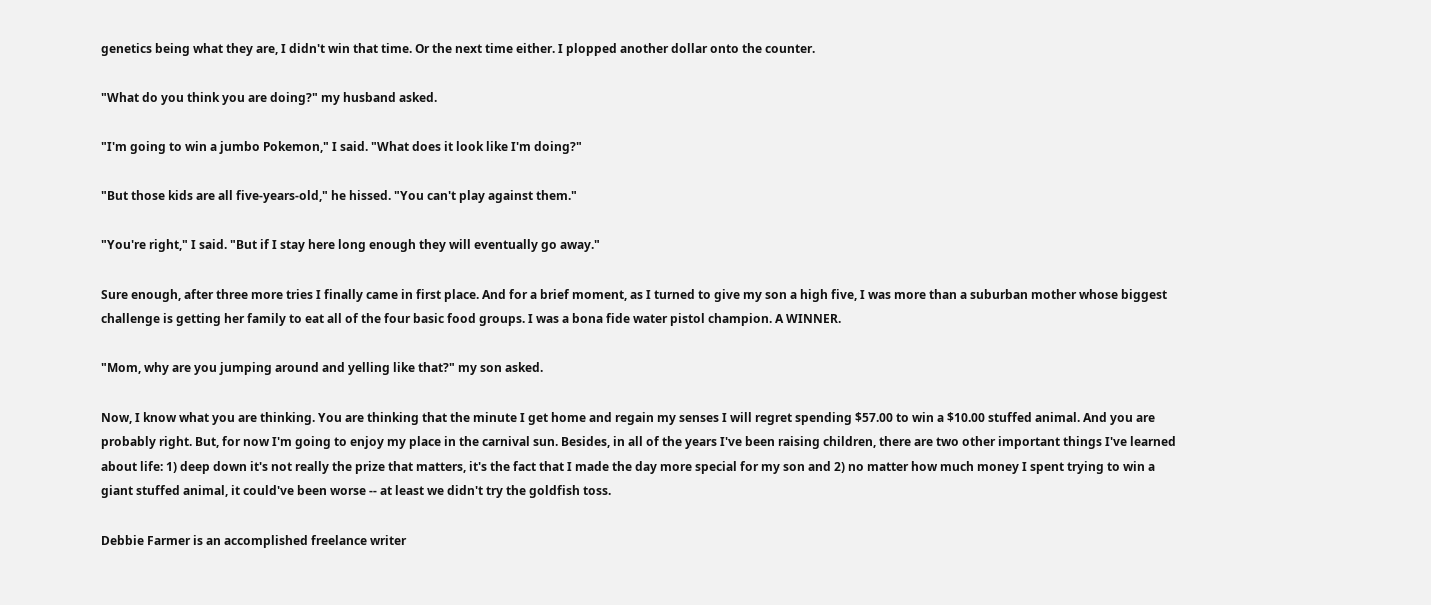genetics being what they are, I didn't win that time. Or the next time either. I plopped another dollar onto the counter.

"What do you think you are doing?" my husband asked.

"I'm going to win a jumbo Pokemon," I said. "What does it look like I'm doing?"

"But those kids are all five-years-old," he hissed. "You can't play against them."

"You're right," I said. "But if I stay here long enough they will eventually go away."

Sure enough, after three more tries I finally came in first place. And for a brief moment, as I turned to give my son a high five, I was more than a suburban mother whose biggest challenge is getting her family to eat all of the four basic food groups. I was a bona fide water pistol champion. A WINNER.

"Mom, why are you jumping around and yelling like that?" my son asked.

Now, I know what you are thinking. You are thinking that the minute I get home and regain my senses I will regret spending $57.00 to win a $10.00 stuffed animal. And you are probably right. But, for now I'm going to enjoy my place in the carnival sun. Besides, in all of the years I've been raising children, there are two other important things I've learned about life: 1) deep down it's not really the prize that matters, it's the fact that I made the day more special for my son and 2) no matter how much money I spent trying to win a giant stuffed animal, it could've been worse -- at least we didn't try the goldfish toss.

Debbie Farmer is an accomplished freelance writer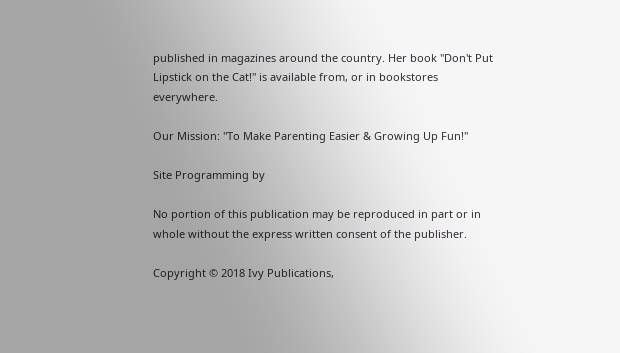published in magazines around the country. Her book "Don't Put Lipstick on the Cat!" is available from, or in bookstores everywhere.

Our Mission: "To Make Parenting Easier & Growing Up Fun!"

Site Programming by

No portion of this publication may be reproduced in part or in whole without the express written consent of the publisher.

Copyright © 2018 Ivy Publications,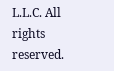L.L.C. All rights reserved.